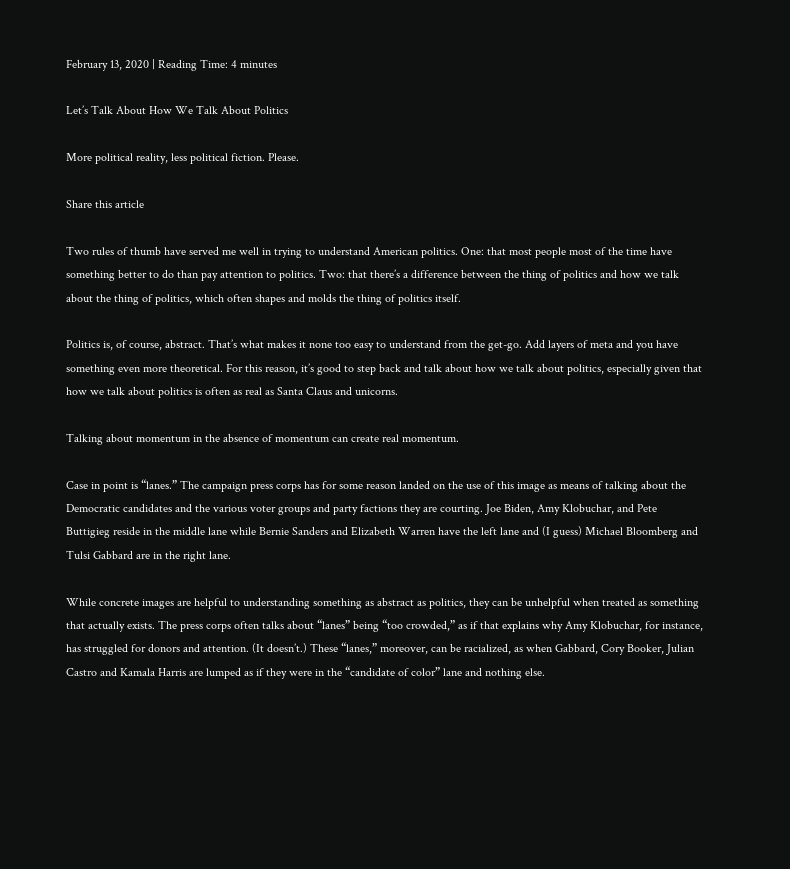February 13, 2020 | Reading Time: 4 minutes

Let’s Talk About How We Talk About Politics

More political reality, less political fiction. Please.

Share this article

Two rules of thumb have served me well in trying to understand American politics. One: that most people most of the time have something better to do than pay attention to politics. Two: that there’s a difference between the thing of politics and how we talk about the thing of politics, which often shapes and molds the thing of politics itself.

Politics is, of course, abstract. That’s what makes it none too easy to understand from the get-go. Add layers of meta and you have something even more theoretical. For this reason, it’s good to step back and talk about how we talk about politics, especially given that how we talk about politics is often as real as Santa Claus and unicorns.

Talking about momentum in the absence of momentum can create real momentum.

Case in point is “lanes.” The campaign press corps has for some reason landed on the use of this image as means of talking about the Democratic candidates and the various voter groups and party factions they are courting. Joe Biden, Amy Klobuchar, and Pete Buttigieg reside in the middle lane while Bernie Sanders and Elizabeth Warren have the left lane and (I guess) Michael Bloomberg and Tulsi Gabbard are in the right lane.

While concrete images are helpful to understanding something as abstract as politics, they can be unhelpful when treated as something that actually exists. The press corps often talks about “lanes” being “too crowded,” as if that explains why Amy Klobuchar, for instance, has struggled for donors and attention. (It doesn’t.) These “lanes,” moreover, can be racialized, as when Gabbard, Cory Booker, Julian Castro and Kamala Harris are lumped as if they were in the “candidate of color” lane and nothing else.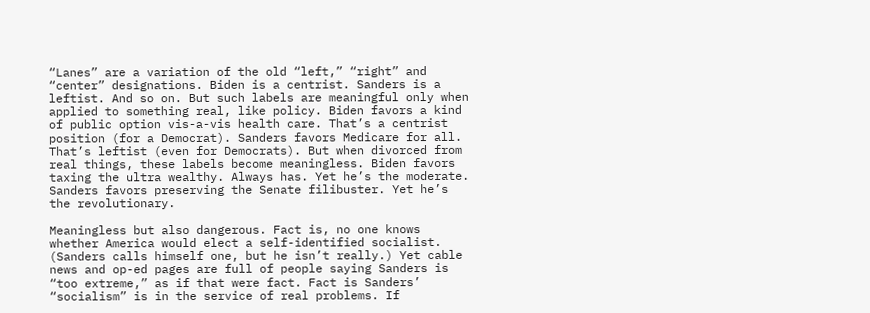“Lanes” are a variation of the old “left,” “right” and “center” designations. Biden is a centrist. Sanders is a leftist. And so on. But such labels are meaningful only when applied to something real, like policy. Biden favors a kind of public option vis-a-vis health care. That’s a centrist position (for a Democrat). Sanders favors Medicare for all. That’s leftist (even for Democrats). But when divorced from real things, these labels become meaningless. Biden favors taxing the ultra wealthy. Always has. Yet he’s the moderate. Sanders favors preserving the Senate filibuster. Yet he’s the revolutionary.

Meaningless but also dangerous. Fact is, no one knows whether America would elect a self-identified socialist. (Sanders calls himself one, but he isn’t really.) Yet cable news and op-ed pages are full of people saying Sanders is “too extreme,” as if that were fact. Fact is Sanders’ “socialism” is in the service of real problems. If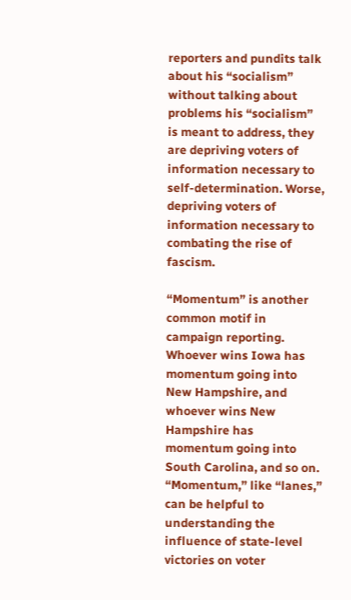reporters and pundits talk about his “socialism” without talking about problems his “socialism” is meant to address, they are depriving voters of information necessary to self-determination. Worse, depriving voters of information necessary to combating the rise of fascism.

“Momentum” is another common motif in campaign reporting. Whoever wins Iowa has momentum going into New Hampshire, and whoever wins New Hampshire has momentum going into South Carolina, and so on. “Momentum,” like “lanes,” can be helpful to understanding the influence of state-level victories on voter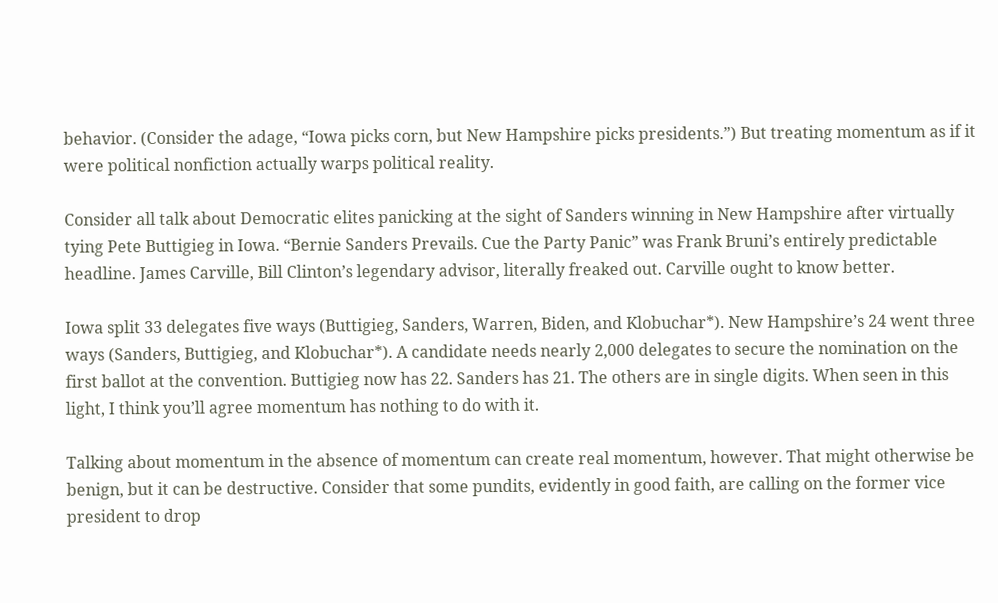behavior. (Consider the adage, “Iowa picks corn, but New Hampshire picks presidents.”) But treating momentum as if it were political nonfiction actually warps political reality.

Consider all talk about Democratic elites panicking at the sight of Sanders winning in New Hampshire after virtually tying Pete Buttigieg in Iowa. “Bernie Sanders Prevails. Cue the Party Panic” was Frank Bruni’s entirely predictable headline. James Carville, Bill Clinton’s legendary advisor, literally freaked out. Carville ought to know better.

Iowa split 33 delegates five ways (Buttigieg, Sanders, Warren, Biden, and Klobuchar*). New Hampshire’s 24 went three ways (Sanders, Buttigieg, and Klobuchar*). A candidate needs nearly 2,000 delegates to secure the nomination on the first ballot at the convention. Buttigieg now has 22. Sanders has 21. The others are in single digits. When seen in this light, I think you’ll agree momentum has nothing to do with it.

Talking about momentum in the absence of momentum can create real momentum, however. That might otherwise be benign, but it can be destructive. Consider that some pundits, evidently in good faith, are calling on the former vice president to drop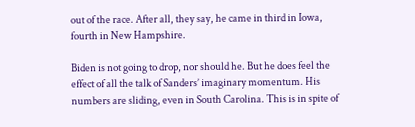out of the race. After all, they say, he came in third in Iowa, fourth in New Hampshire.

Biden is not going to drop, nor should he. But he does feel the effect of all the talk of Sanders’ imaginary momentum. His numbers are sliding, even in South Carolina. This is in spite of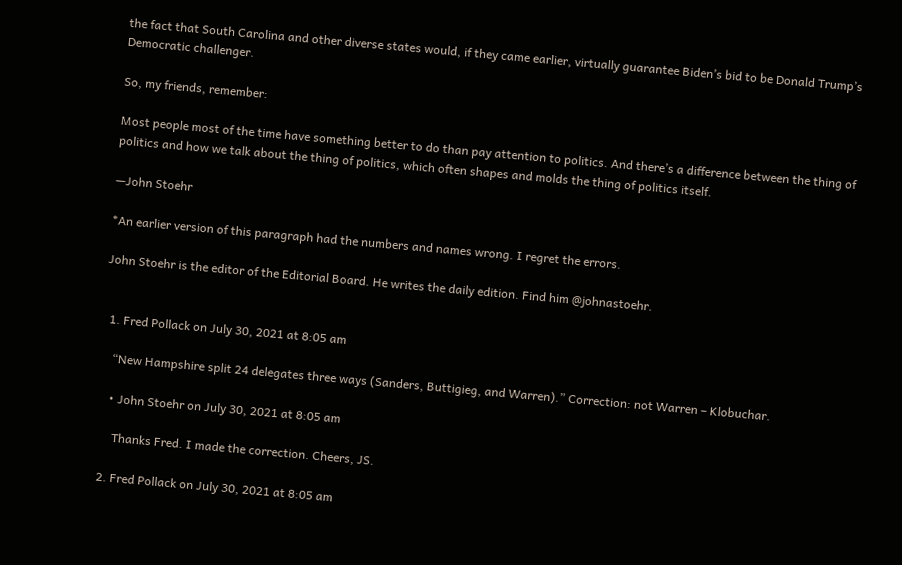the fact that South Carolina and other diverse states would, if they came earlier, virtually guarantee Biden’s bid to be Donald Trump’s Democratic challenger.

So, my friends, remember:

Most people most of the time have something better to do than pay attention to politics. And there’s a difference between the thing of politics and how we talk about the thing of politics, which often shapes and molds the thing of politics itself.

—John Stoehr

*An earlier version of this paragraph had the numbers and names wrong. I regret the errors.

John Stoehr is the editor of the Editorial Board. He writes the daily edition. Find him @johnastoehr.


  1. Fred Pollack on July 30, 2021 at 8:05 am

    “New Hampshire split 24 delegates three ways (Sanders, Buttigieg, and Warren).” Correction: not Warren – Klobuchar.

    • John Stoehr on July 30, 2021 at 8:05 am

      Thanks Fred. I made the correction. Cheers, JS.

  2. Fred Pollack on July 30, 2021 at 8:05 am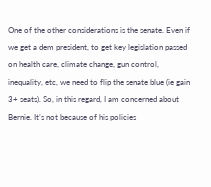One of the other considerations is the senate. Even if we get a dem president, to get key legislation passed on health care, climate change, gun control, inequality, etc, we need to flip the senate blue (ie gain 3+ seats). So, in this regard, I am concerned about Bernie. It’s not because of his policies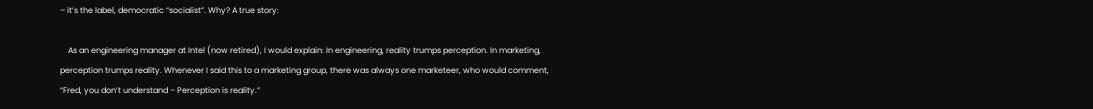– it’s the label, democratic “socialist”. Why? A true story:

    As an engineering manager at Intel (now retired), I would explain: In engineering, reality trumps perception. In marketing, perception trumps reality. Whenever I said this to a marketing group, there was always one marketeer, who would comment, “Fred, you don’t understand – Perception is reality.”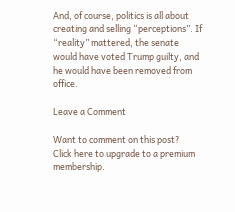And, of course, politics is all about creating and selling “perceptions”. If “reality” mattered, the senate would have voted Trump guilty, and he would have been removed from office.

Leave a Comment

Want to comment on this post?
Click here to upgrade to a premium membership.